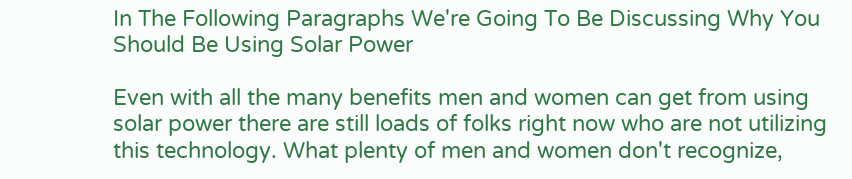In The Following Paragraphs We're Going To Be Discussing Why You Should Be Using Solar Power

Even with all the many benefits men and women can get from using solar power there are still loads of folks right now who are not utilizing this technology. What plenty of men and women don't recognize,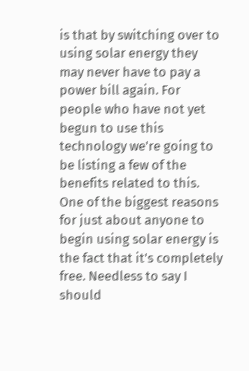is that by switching over to using solar energy they may never have to pay a power bill again. For people who have not yet begun to use this technology we're going to be listing a few of the benefits related to this.
One of the biggest reasons for just about anyone to begin using solar energy is the fact that it's completely free. Needless to say I should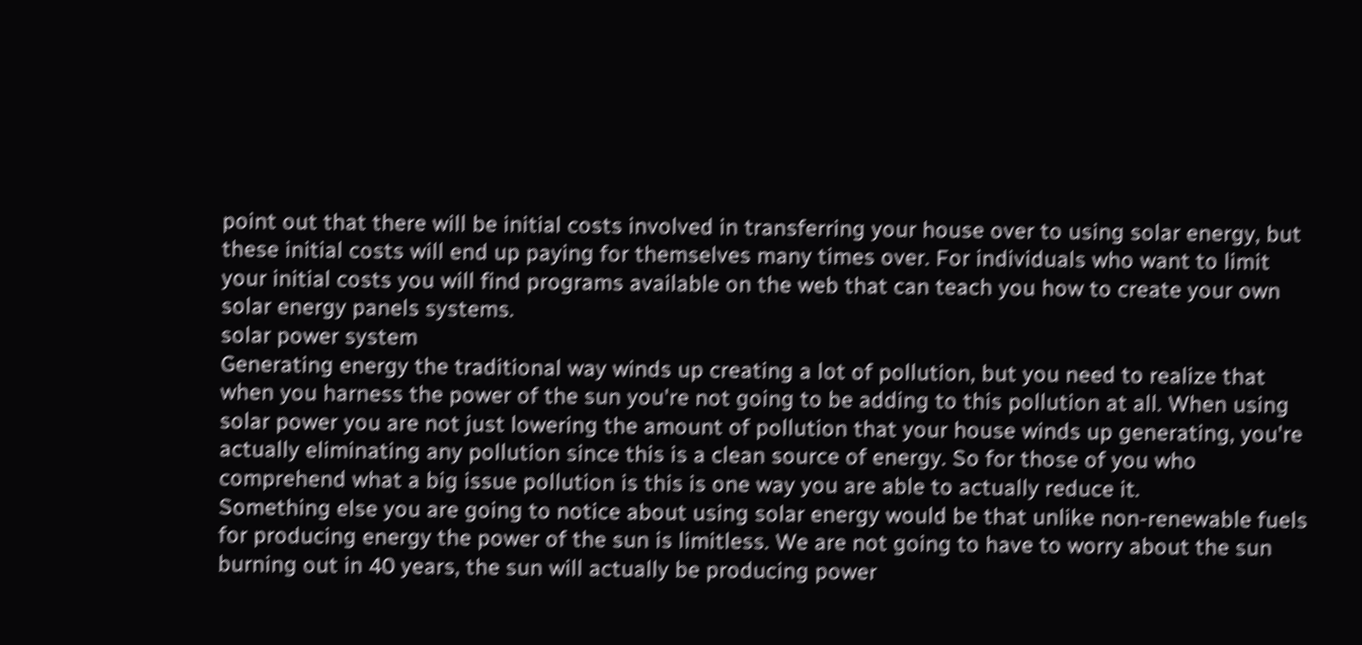point out that there will be initial costs involved in transferring your house over to using solar energy, but these initial costs will end up paying for themselves many times over. For individuals who want to limit your initial costs you will find programs available on the web that can teach you how to create your own solar energy panels systems.
solar power system
Generating energy the traditional way winds up creating a lot of pollution, but you need to realize that when you harness the power of the sun you're not going to be adding to this pollution at all. When using solar power you are not just lowering the amount of pollution that your house winds up generating, you're actually eliminating any pollution since this is a clean source of energy. So for those of you who comprehend what a big issue pollution is this is one way you are able to actually reduce it.
Something else you are going to notice about using solar energy would be that unlike non-renewable fuels for producing energy the power of the sun is limitless. We are not going to have to worry about the sun burning out in 40 years, the sun will actually be producing power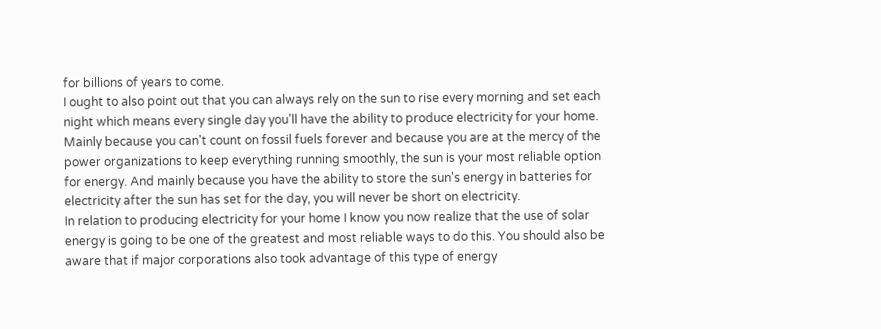for billions of years to come.
I ought to also point out that you can always rely on the sun to rise every morning and set each night which means every single day you'll have the ability to produce electricity for your home. Mainly because you can't count on fossil fuels forever and because you are at the mercy of the power organizations to keep everything running smoothly, the sun is your most reliable option for energy. And mainly because you have the ability to store the sun's energy in batteries for electricity after the sun has set for the day, you will never be short on electricity.
In relation to producing electricity for your home I know you now realize that the use of solar energy is going to be one of the greatest and most reliable ways to do this. You should also be aware that if major corporations also took advantage of this type of energy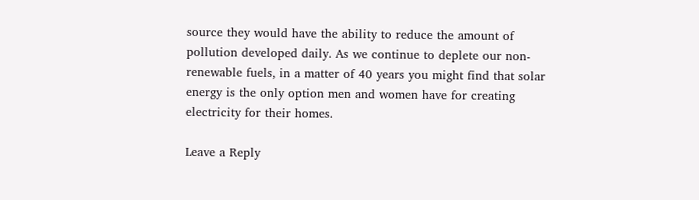source they would have the ability to reduce the amount of pollution developed daily. As we continue to deplete our non-renewable fuels, in a matter of 40 years you might find that solar energy is the only option men and women have for creating electricity for their homes.

Leave a Reply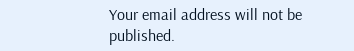Your email address will not be published.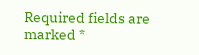Required fields are marked *